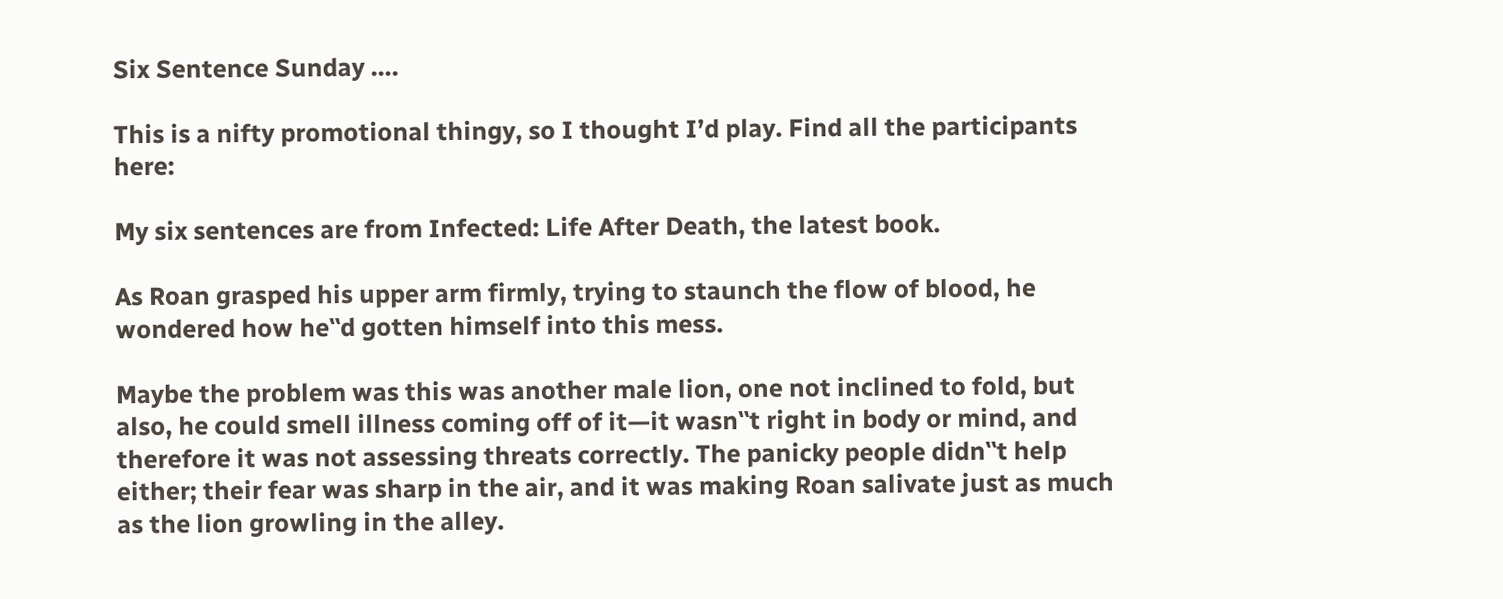Six Sentence Sunday ….

This is a nifty promotional thingy, so I thought I’d play. Find all the participants here:

My six sentences are from Infected: Life After Death, the latest book.

As Roan grasped his upper arm firmly, trying to staunch the flow of blood, he wondered how he‟d gotten himself into this mess.

Maybe the problem was this was another male lion, one not inclined to fold, but also, he could smell illness coming off of it—it wasn‟t right in body or mind, and therefore it was not assessing threats correctly. The panicky people didn‟t help either; their fear was sharp in the air, and it was making Roan salivate just as much as the lion growling in the alley.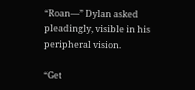“Roan—” Dylan asked pleadingly, visible in his peripheral vision.

“Get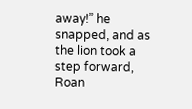away!” he snapped, and as the lion took a step forward, Roan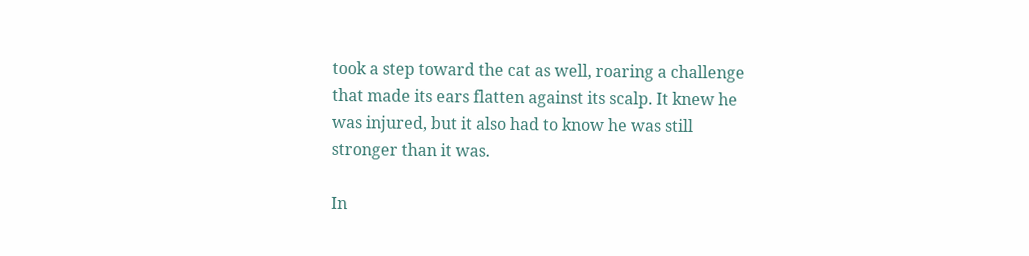took a step toward the cat as well, roaring a challenge that made its ears flatten against its scalp. It knew he was injured, but it also had to know he was still stronger than it was.

In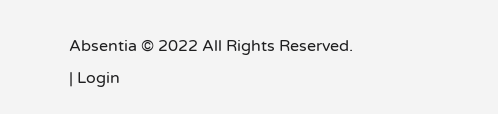Absentia © 2022 All Rights Reserved. | Login